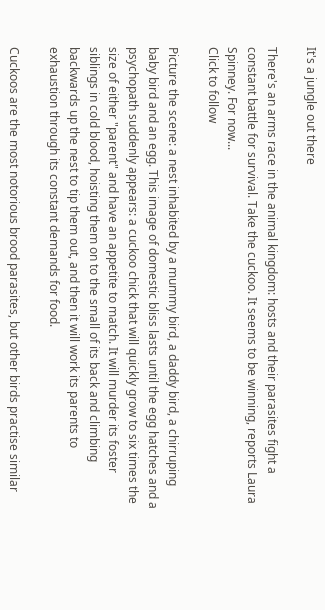It's a jungle out there

There's an arms race in the animal kingdom: hosts and their parasites fight a constant battle for survival. Take the cuckoo. It seems to be winning, reports Laura Spinney. For now...
Click to follow

Picture the scene: a nest inhabited by a mummy bird, a daddy bird, a chirruping baby bird and an egg. This image of domestic bliss lasts until the egg hatches and a psychopath suddenly appears: a cuckoo chick that will quickly grow to six times the size of either "parent" and have an appetite to match. It will murder its foster siblings in cold blood, hoisting them on to the small of its back and climbing backwards up the nest to tip them out, and then it will work its parents to exhaustion through its constant demands for food.

Cuckoos are the most notorious brood parasites, but other birds practise similar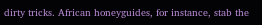dirty tricks. African honeyguides, for instance, stab the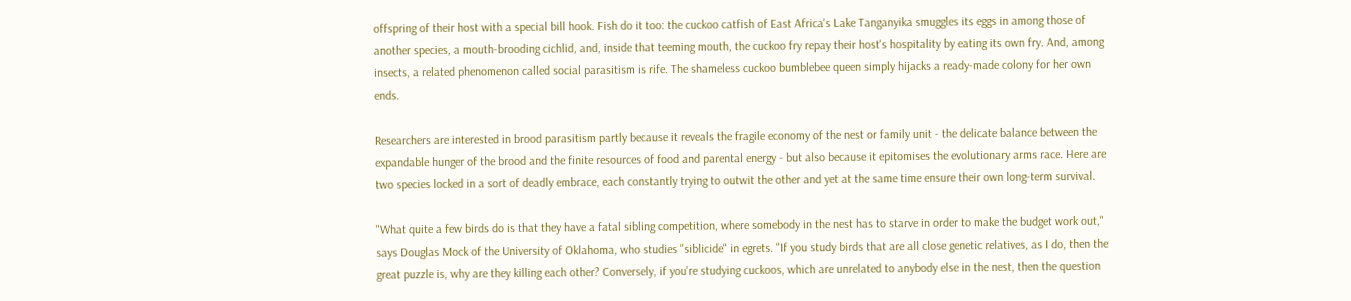offspring of their host with a special bill hook. Fish do it too: the cuckoo catfish of East Africa's Lake Tanganyika smuggles its eggs in among those of another species, a mouth-brooding cichlid, and, inside that teeming mouth, the cuckoo fry repay their host's hospitality by eating its own fry. And, among insects, a related phenomenon called social parasitism is rife. The shameless cuckoo bumblebee queen simply hijacks a ready-made colony for her own ends.

Researchers are interested in brood parasitism partly because it reveals the fragile economy of the nest or family unit - the delicate balance between the expandable hunger of the brood and the finite resources of food and parental energy - but also because it epitomises the evolutionary arms race. Here are two species locked in a sort of deadly embrace, each constantly trying to outwit the other and yet at the same time ensure their own long-term survival.

"What quite a few birds do is that they have a fatal sibling competition, where somebody in the nest has to starve in order to make the budget work out," says Douglas Mock of the University of Oklahoma, who studies "siblicide" in egrets. "If you study birds that are all close genetic relatives, as I do, then the great puzzle is, why are they killing each other? Conversely, if you're studying cuckoos, which are unrelated to anybody else in the nest, then the question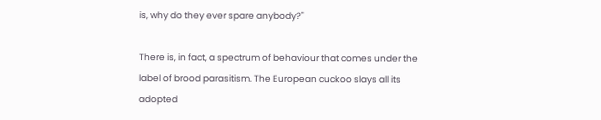is, why do they ever spare anybody?"

There is, in fact, a spectrum of behaviour that comes under the label of brood parasitism. The European cuckoo slays all its adopted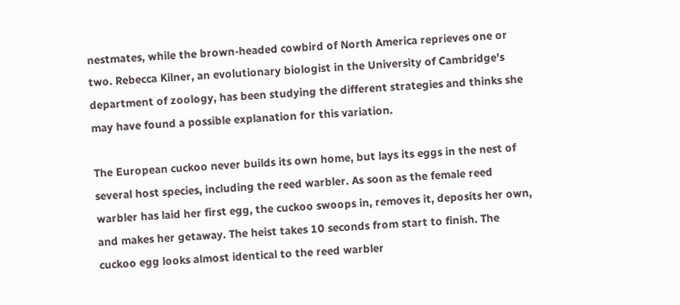nestmates, while the brown-headed cowbird of North America reprieves one or two. Rebecca Kilner, an evolutionary biologist in the University of Cambridge's department of zoology, has been studying the different strategies and thinks she may have found a possible explanation for this variation.

The European cuckoo never builds its own home, but lays its eggs in the nest of several host species, including the reed warbler. As soon as the female reed warbler has laid her first egg, the cuckoo swoops in, removes it, deposits her own, and makes her getaway. The heist takes 10 seconds from start to finish. The cuckoo egg looks almost identical to the reed warbler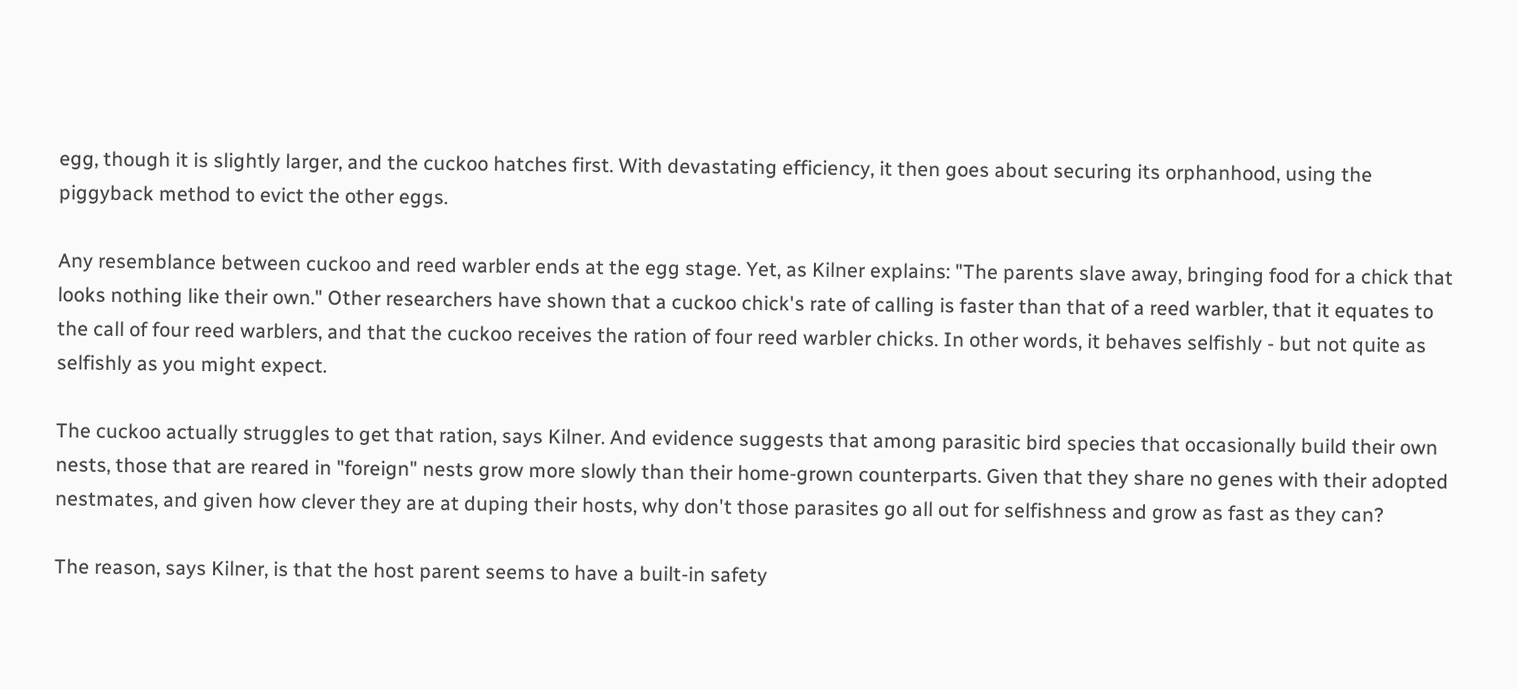egg, though it is slightly larger, and the cuckoo hatches first. With devastating efficiency, it then goes about securing its orphanhood, using the piggyback method to evict the other eggs.

Any resemblance between cuckoo and reed warbler ends at the egg stage. Yet, as Kilner explains: "The parents slave away, bringing food for a chick that looks nothing like their own." Other researchers have shown that a cuckoo chick's rate of calling is faster than that of a reed warbler, that it equates to the call of four reed warblers, and that the cuckoo receives the ration of four reed warbler chicks. In other words, it behaves selfishly - but not quite as selfishly as you might expect.

The cuckoo actually struggles to get that ration, says Kilner. And evidence suggests that among parasitic bird species that occasionally build their own nests, those that are reared in "foreign" nests grow more slowly than their home-grown counterparts. Given that they share no genes with their adopted nestmates, and given how clever they are at duping their hosts, why don't those parasites go all out for selfishness and grow as fast as they can?

The reason, says Kilner, is that the host parent seems to have a built-in safety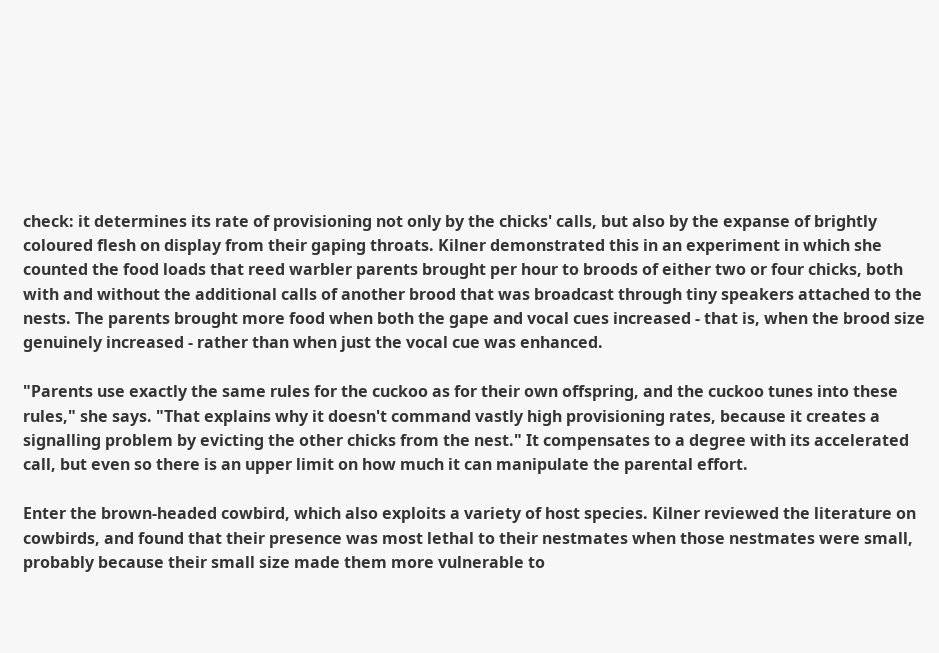check: it determines its rate of provisioning not only by the chicks' calls, but also by the expanse of brightly coloured flesh on display from their gaping throats. Kilner demonstrated this in an experiment in which she counted the food loads that reed warbler parents brought per hour to broods of either two or four chicks, both with and without the additional calls of another brood that was broadcast through tiny speakers attached to the nests. The parents brought more food when both the gape and vocal cues increased - that is, when the brood size genuinely increased - rather than when just the vocal cue was enhanced.

"Parents use exactly the same rules for the cuckoo as for their own offspring, and the cuckoo tunes into these rules," she says. "That explains why it doesn't command vastly high provisioning rates, because it creates a signalling problem by evicting the other chicks from the nest." It compensates to a degree with its accelerated call, but even so there is an upper limit on how much it can manipulate the parental effort.

Enter the brown-headed cowbird, which also exploits a variety of host species. Kilner reviewed the literature on cowbirds, and found that their presence was most lethal to their nestmates when those nestmates were small, probably because their small size made them more vulnerable to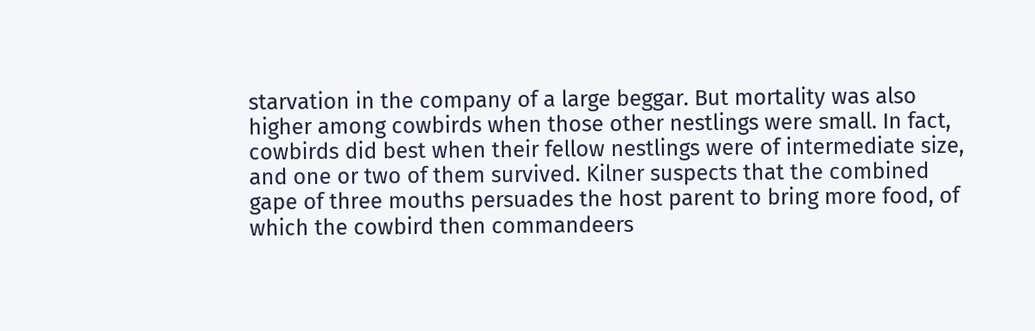starvation in the company of a large beggar. But mortality was also higher among cowbirds when those other nestlings were small. In fact, cowbirds did best when their fellow nestlings were of intermediate size, and one or two of them survived. Kilner suspects that the combined gape of three mouths persuades the host parent to bring more food, of which the cowbird then commandeers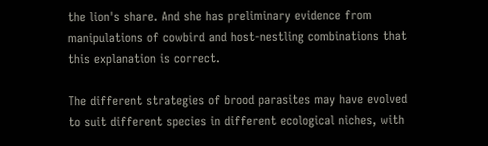the lion's share. And she has preliminary evidence from manipulations of cowbird and host-nestling combinations that this explanation is correct.

The different strategies of brood parasites may have evolved to suit different species in different ecological niches, with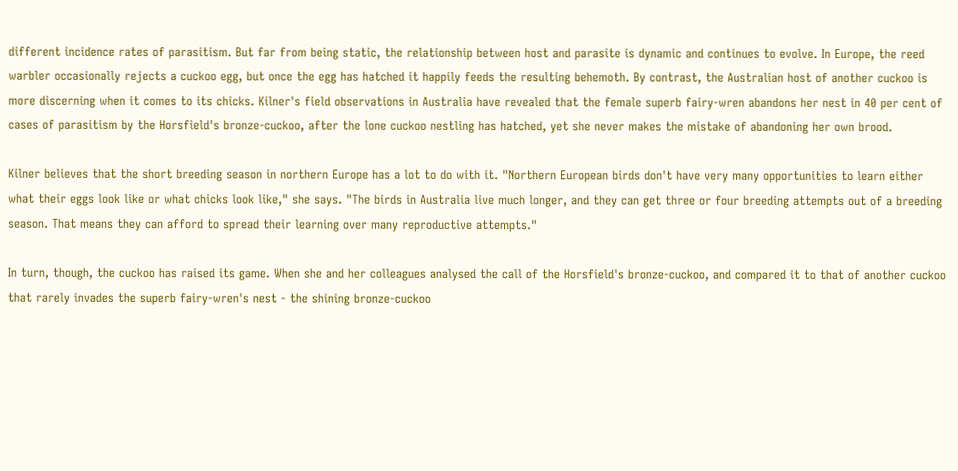different incidence rates of parasitism. But far from being static, the relationship between host and parasite is dynamic and continues to evolve. In Europe, the reed warbler occasionally rejects a cuckoo egg, but once the egg has hatched it happily feeds the resulting behemoth. By contrast, the Australian host of another cuckoo is more discerning when it comes to its chicks. Kilner's field observations in Australia have revealed that the female superb fairy-wren abandons her nest in 40 per cent of cases of parasitism by the Horsfield's bronze-cuckoo, after the lone cuckoo nestling has hatched, yet she never makes the mistake of abandoning her own brood.

Kilner believes that the short breeding season in northern Europe has a lot to do with it. "Northern European birds don't have very many opportunities to learn either what their eggs look like or what chicks look like," she says. "The birds in Australia live much longer, and they can get three or four breeding attempts out of a breeding season. That means they can afford to spread their learning over many reproductive attempts."

In turn, though, the cuckoo has raised its game. When she and her colleagues analysed the call of the Horsfield's bronze-cuckoo, and compared it to that of another cuckoo that rarely invades the superb fairy-wren's nest - the shining bronze-cuckoo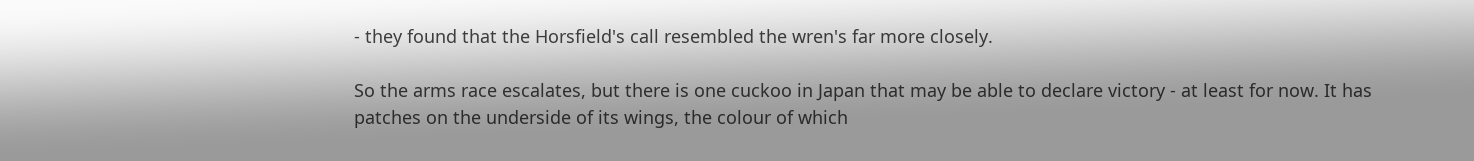- they found that the Horsfield's call resembled the wren's far more closely.

So the arms race escalates, but there is one cuckoo in Japan that may be able to declare victory - at least for now. It has patches on the underside of its wings, the colour of which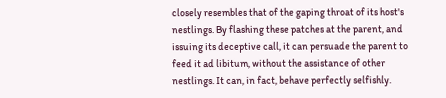closely resembles that of the gaping throat of its host's nestlings. By flashing these patches at the parent, and issuing its deceptive call, it can persuade the parent to feed it ad libitum, without the assistance of other nestlings. It can, in fact, behave perfectly selfishly.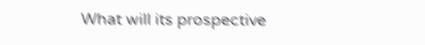What will its prospective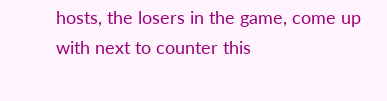hosts, the losers in the game, come up with next to counter this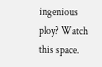ingenious ploy? Watch this space.